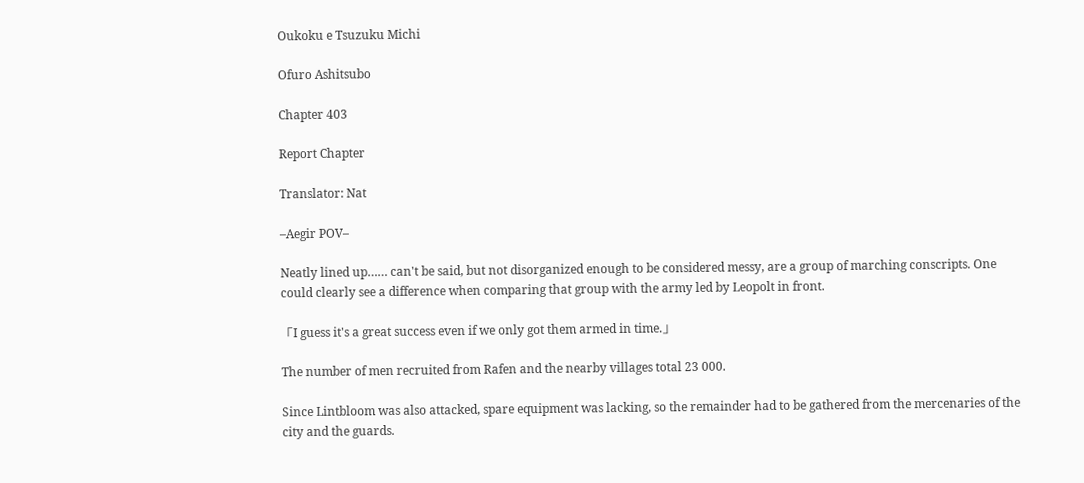Oukoku e Tsuzuku Michi

Ofuro Ashitsubo

Chapter 403

Report Chapter

Translator: Nat

–Aegir POV–

Neatly lined up…… can't be said, but not disorganized enough to be considered messy, are a group of marching conscripts. One could clearly see a difference when comparing that group with the army led by Leopolt in front.

「I guess it's a great success even if we only got them armed in time.」

The number of men recruited from Rafen and the nearby villages total 23 000.

Since Lintbloom was also attacked, spare equipment was lacking, so the remainder had to be gathered from the mercenaries of the city and the guards.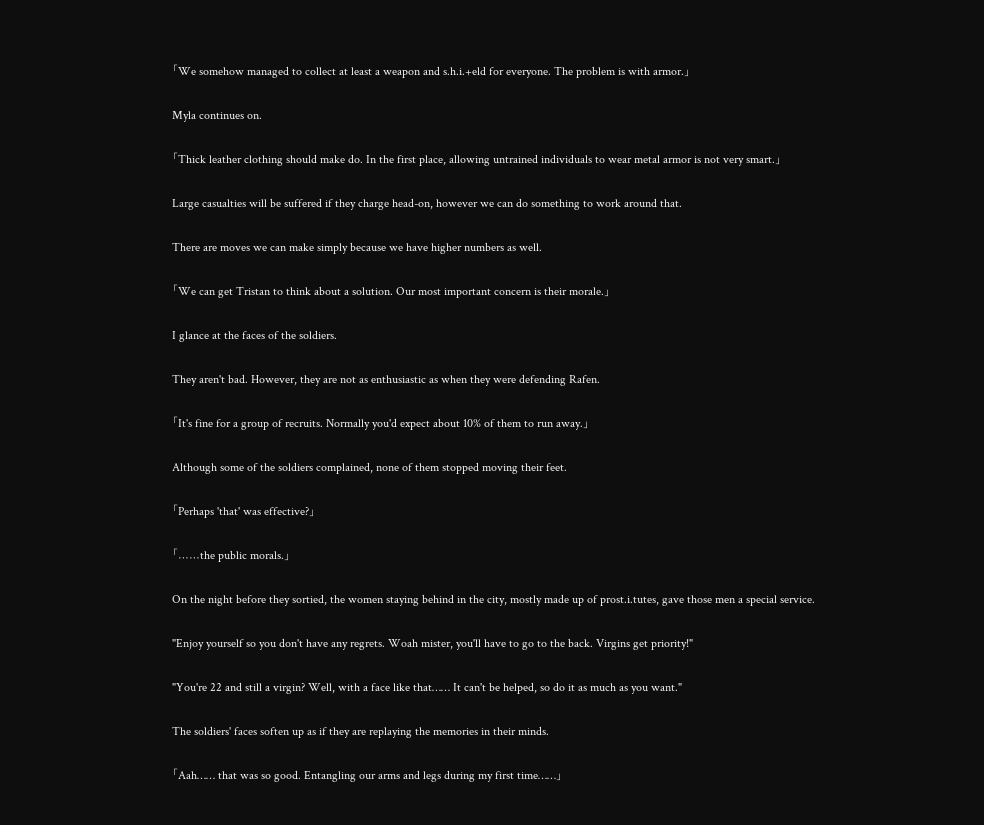「We somehow managed to collect at least a weapon and s.h.i.+eld for everyone. The problem is with armor.」

Myla continues on.

「Thick leather clothing should make do. In the first place, allowing untrained individuals to wear metal armor is not very smart.」

Large casualties will be suffered if they charge head-on, however we can do something to work around that.

There are moves we can make simply because we have higher numbers as well.

「We can get Tristan to think about a solution. Our most important concern is their morale.」

I glance at the faces of the soldiers.

They aren't bad. However, they are not as enthusiastic as when they were defending Rafen.

「It's fine for a group of recruits. Normally you'd expect about 10% of them to run away.」

Although some of the soldiers complained, none of them stopped moving their feet.

「Perhaps 'that' was effective?」

「……the public morals.」

On the night before they sortied, the women staying behind in the city, mostly made up of prost.i.tutes, gave those men a special service.

"Enjoy yourself so you don't have any regrets. Woah mister, you'll have to go to the back. Virgins get priority!"

"You're 22 and still a virgin? Well, with a face like that…… It can't be helped, so do it as much as you want."

The soldiers' faces soften up as if they are replaying the memories in their minds.

「Aah…… that was so good. Entangling our arms and legs during my first time……」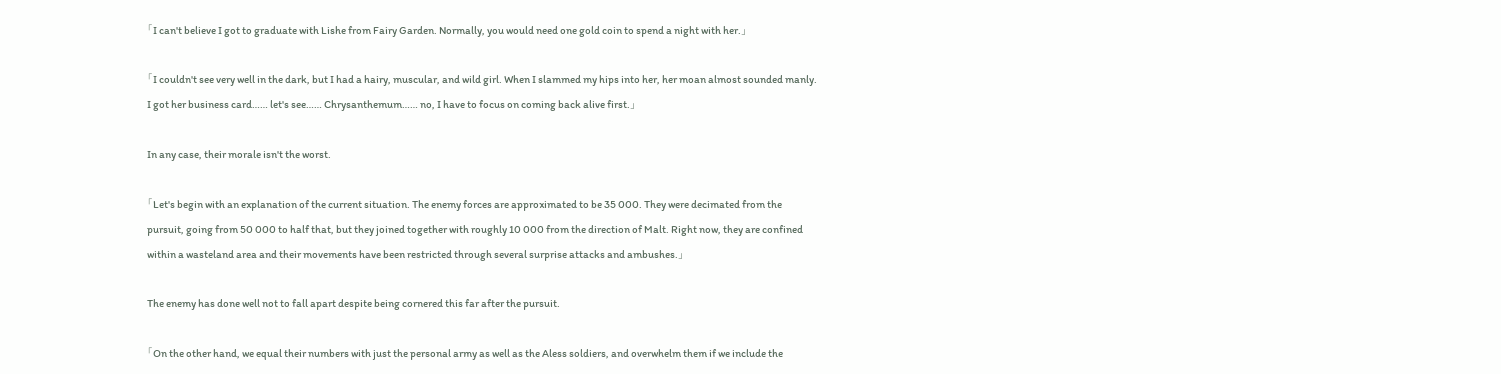「I can't believe I got to graduate with Lishe from Fairy Garden. Normally, you would need one gold coin to spend a night with her.」

「I couldn't see very well in the dark, but I had a hairy, muscular, and wild girl. When I slammed my hips into her, her moan almost sounded manly. I got her business card…… let's see…… Chrysanthemum…… no, I have to focus on coming back alive first.」

In any case, their morale isn't the worst.

「Let's begin with an explanation of the current situation. The enemy forces are approximated to be 35 000. They were decimated from the pursuit, going from 50 000 to half that, but they joined together with roughly 10 000 from the direction of Malt. Right now, they are confined within a wasteland area and their movements have been restricted through several surprise attacks and ambushes.」

The enemy has done well not to fall apart despite being cornered this far after the pursuit.

「On the other hand, we equal their numbers with just the personal army as well as the Aless soldiers, and overwhelm them if we include the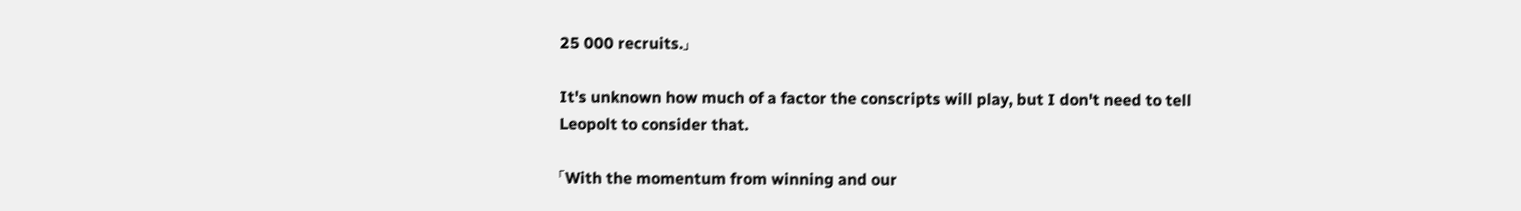25 000 recruits.」

It's unknown how much of a factor the conscripts will play, but I don't need to tell Leopolt to consider that.

「With the momentum from winning and our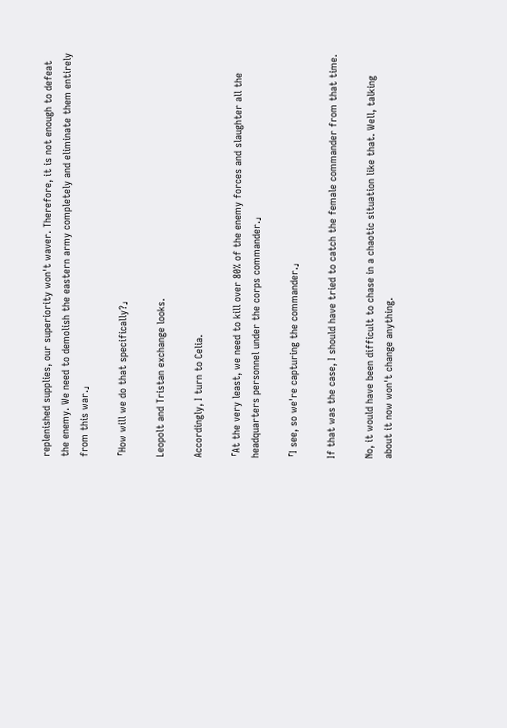replenished supplies, our superiority won't waver. Therefore, it is not enough to defeat the enemy. We need to demolish the eastern army completely and eliminate them entirely from this war.」

「How will we do that specifically?」

Leopolt and Tristan exchange looks.

Accordingly, I turn to Celia.

「At the very least, we need to kill over 80% of the enemy forces and slaughter all the headquarters personnel under the corps commander.」

「I see, so we're capturing the commander.」

If that was the case, I should have tried to catch the female commander from that time.

No, it would have been difficult to chase in a chaotic situation like that. Well, talking about it now won't change anything.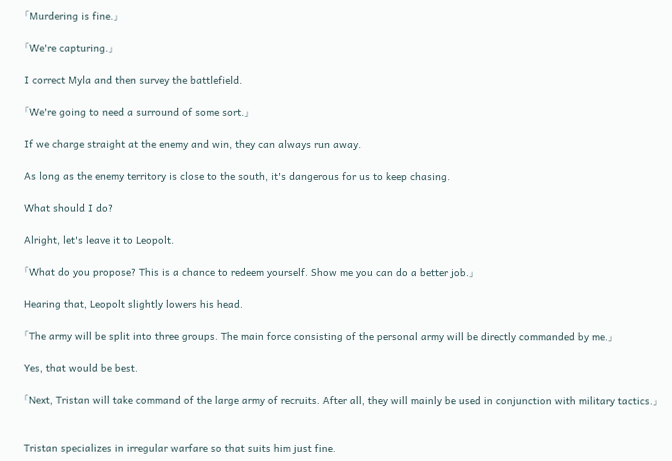「Murdering is fine.」

「We're capturing.」

I correct Myla and then survey the battlefield.

「We're going to need a surround of some sort.」

If we charge straight at the enemy and win, they can always run away.

As long as the enemy territory is close to the south, it's dangerous for us to keep chasing.

What should I do?

Alright, let's leave it to Leopolt.

「What do you propose? This is a chance to redeem yourself. Show me you can do a better job.」

Hearing that, Leopolt slightly lowers his head.

「The army will be split into three groups. The main force consisting of the personal army will be directly commanded by me.」

Yes, that would be best.

「Next, Tristan will take command of the large army of recruits. After all, they will mainly be used in conjunction with military tactics.」


Tristan specializes in irregular warfare so that suits him just fine.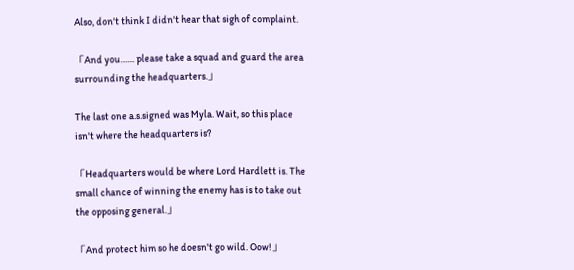Also, don't think I didn't hear that sigh of complaint.

「And you…… please take a squad and guard the area surrounding the headquarters.」

The last one a.s.signed was Myla. Wait, so this place isn't where the headquarters is?

「Headquarters would be where Lord Hardlett is. The small chance of winning the enemy has is to take out the opposing general.」

「And protect him so he doesn't go wild. Oow!」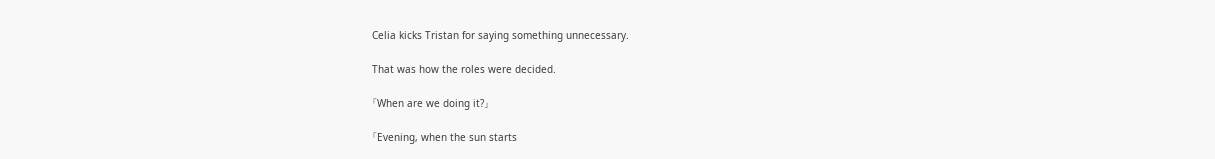Celia kicks Tristan for saying something unnecessary.

That was how the roles were decided.

「When are we doing it?」

「Evening, when the sun starts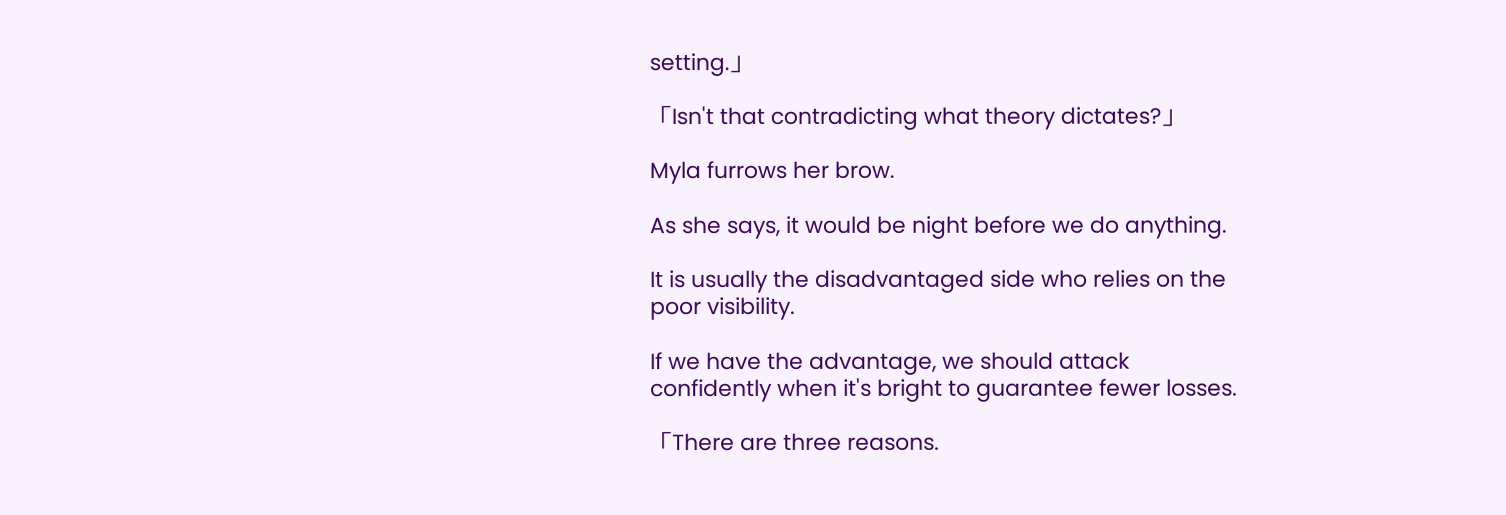setting.」

「Isn't that contradicting what theory dictates?」

Myla furrows her brow.

As she says, it would be night before we do anything.

It is usually the disadvantaged side who relies on the poor visibility.

If we have the advantage, we should attack confidently when it's bright to guarantee fewer losses.

「There are three reasons.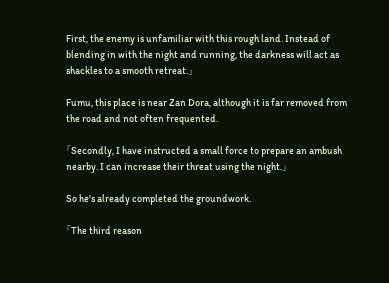First, the enemy is unfamiliar with this rough land. Instead of blending in with the night and running, the darkness will act as shackles to a smooth retreat.」

Fumu, this place is near Zan Dora, although it is far removed from the road and not often frequented.

「Secondly, I have instructed a small force to prepare an ambush nearby. I can increase their threat using the night.」

So he's already completed the groundwork.

「The third reason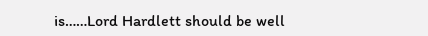is……Lord Hardlett should be well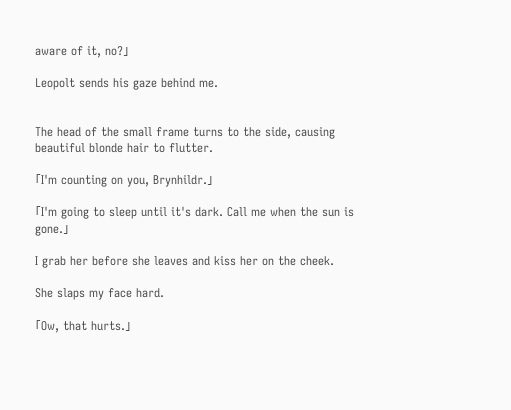aware of it, no?」

Leopolt sends his gaze behind me.


The head of the small frame turns to the side, causing beautiful blonde hair to flutter.

「I'm counting on you, Brynhildr.」

「I'm going to sleep until it's dark. Call me when the sun is gone.」

I grab her before she leaves and kiss her on the cheek.

She slaps my face hard.

「Ow, that hurts.」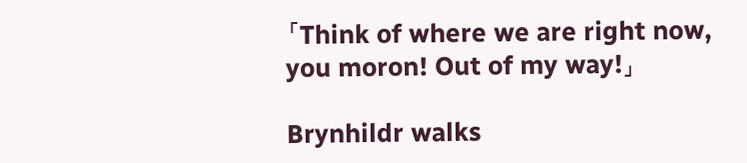「Think of where we are right now, you moron! Out of my way!」

Brynhildr walks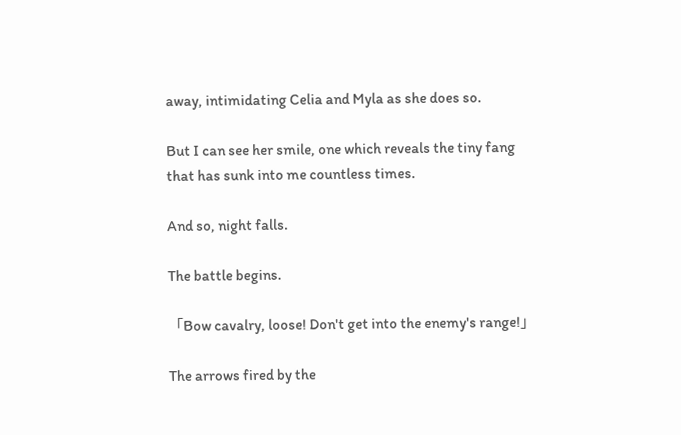away, intimidating Celia and Myla as she does so.

But I can see her smile, one which reveals the tiny fang that has sunk into me countless times.

And so, night falls.

The battle begins.

「Bow cavalry, loose! Don't get into the enemy's range!」

The arrows fired by the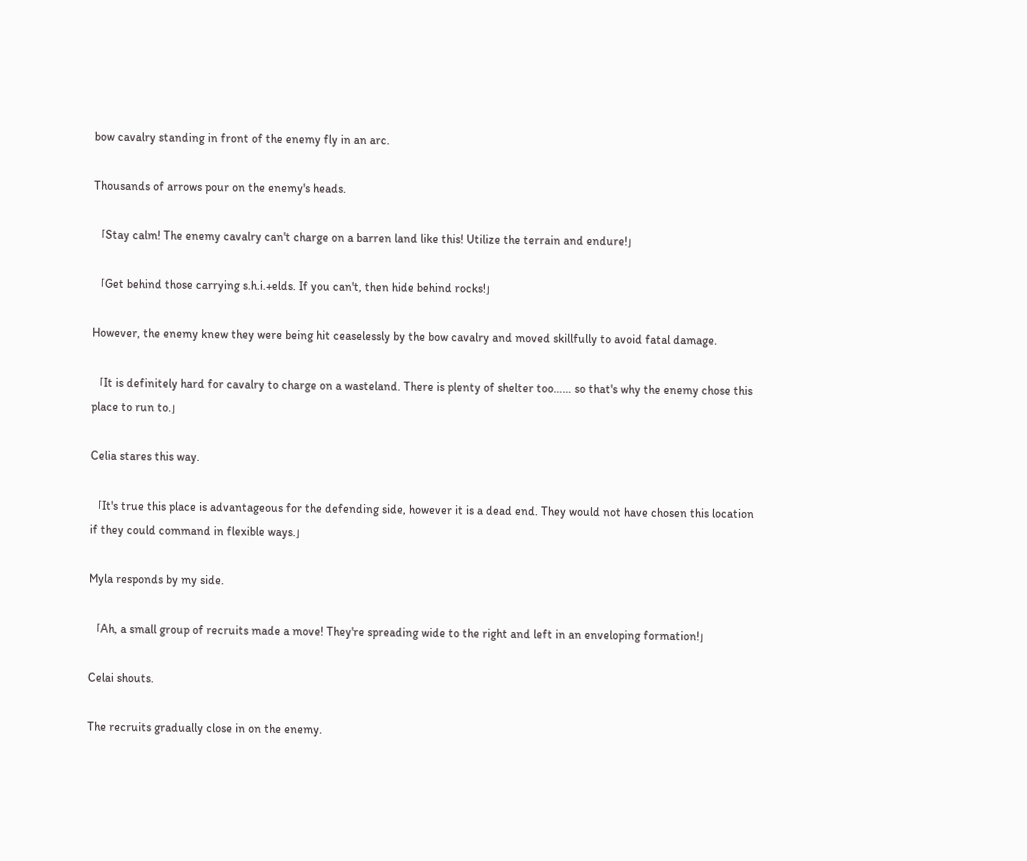bow cavalry standing in front of the enemy fly in an arc.

Thousands of arrows pour on the enemy's heads.

「Stay calm! The enemy cavalry can't charge on a barren land like this! Utilize the terrain and endure!」

「Get behind those carrying s.h.i.+elds. If you can't, then hide behind rocks!」

However, the enemy knew they were being hit ceaselessly by the bow cavalry and moved skillfully to avoid fatal damage.

「It is definitely hard for cavalry to charge on a wasteland. There is plenty of shelter too…… so that's why the enemy chose this place to run to.」

Celia stares this way.

「It's true this place is advantageous for the defending side, however it is a dead end. They would not have chosen this location if they could command in flexible ways.」

Myla responds by my side.

「Ah, a small group of recruits made a move! They're spreading wide to the right and left in an enveloping formation!」

Celai shouts.

The recruits gradually close in on the enemy.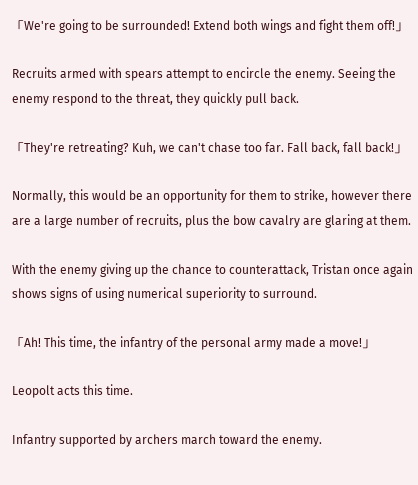「We're going to be surrounded! Extend both wings and fight them off!」

Recruits armed with spears attempt to encircle the enemy. Seeing the enemy respond to the threat, they quickly pull back.

「They're retreating? Kuh, we can't chase too far. Fall back, fall back!」

Normally, this would be an opportunity for them to strike, however there are a large number of recruits, plus the bow cavalry are glaring at them.

With the enemy giving up the chance to counterattack, Tristan once again shows signs of using numerical superiority to surround.

「Ah! This time, the infantry of the personal army made a move!」

Leopolt acts this time.

Infantry supported by archers march toward the enemy.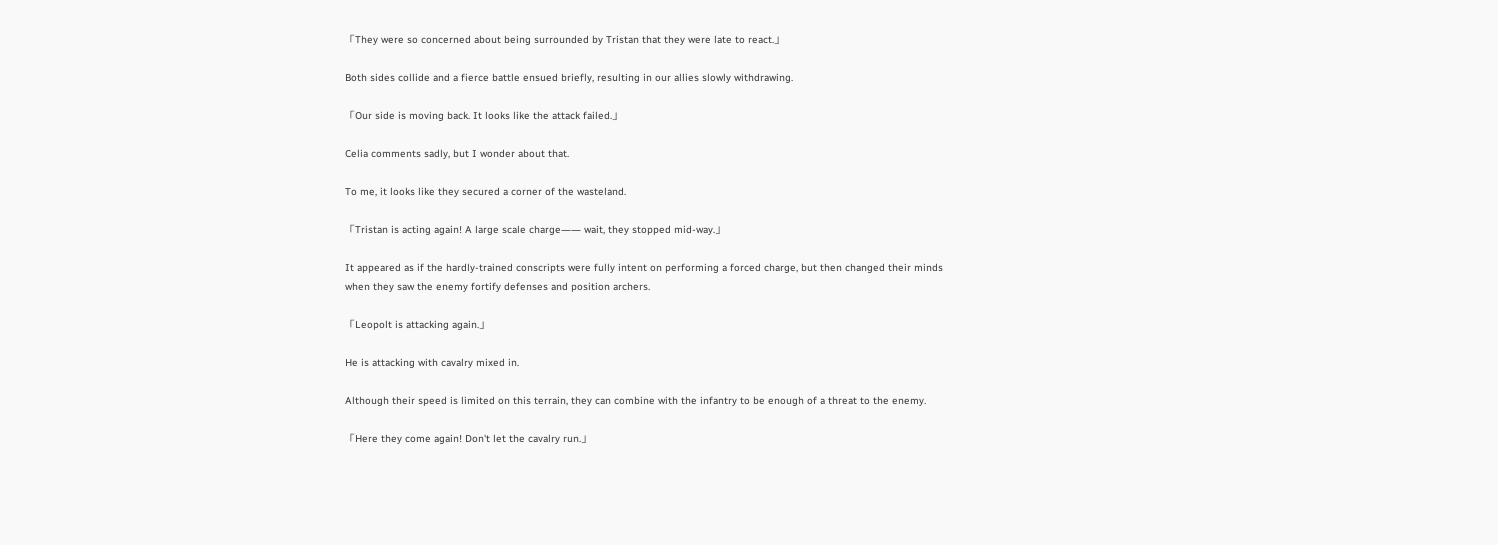「They were so concerned about being surrounded by Tristan that they were late to react.」

Both sides collide and a fierce battle ensued briefly, resulting in our allies slowly withdrawing.

「Our side is moving back. It looks like the attack failed.」

Celia comments sadly, but I wonder about that.

To me, it looks like they secured a corner of the wasteland.

「Tristan is acting again! A large scale charge―― wait, they stopped mid-way.」

It appeared as if the hardly-trained conscripts were fully intent on performing a forced charge, but then changed their minds when they saw the enemy fortify defenses and position archers.

「Leopolt is attacking again.」

He is attacking with cavalry mixed in.

Although their speed is limited on this terrain, they can combine with the infantry to be enough of a threat to the enemy.

「Here they come again! Don't let the cavalry run.」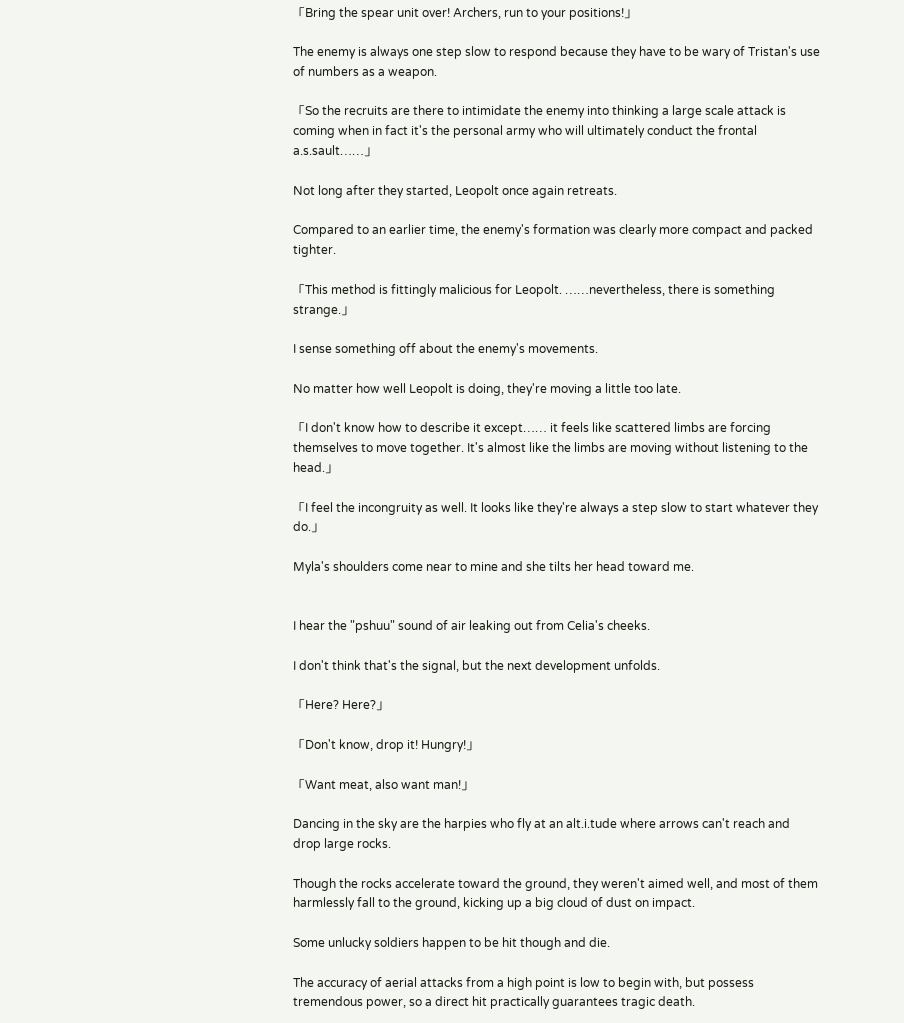「Bring the spear unit over! Archers, run to your positions!」

The enemy is always one step slow to respond because they have to be wary of Tristan's use of numbers as a weapon.

「So the recruits are there to intimidate the enemy into thinking a large scale attack is coming when in fact it's the personal army who will ultimately conduct the frontal a.s.sault……」

Not long after they started, Leopolt once again retreats.

Compared to an earlier time, the enemy's formation was clearly more compact and packed tighter.

「This method is fittingly malicious for Leopolt. ……nevertheless, there is something strange.」

I sense something off about the enemy's movements.

No matter how well Leopolt is doing, they're moving a little too late.

「I don't know how to describe it except…… it feels like scattered limbs are forcing themselves to move together. It's almost like the limbs are moving without listening to the head.」

「I feel the incongruity as well. It looks like they're always a step slow to start whatever they do.」

Myla's shoulders come near to mine and she tilts her head toward me.


I hear the "pshuu" sound of air leaking out from Celia's cheeks.

I don't think that's the signal, but the next development unfolds.

「Here? Here?」

「Don't know, drop it! Hungry!」

「Want meat, also want man!」

Dancing in the sky are the harpies who fly at an alt.i.tude where arrows can't reach and drop large rocks.

Though the rocks accelerate toward the ground, they weren't aimed well, and most of them harmlessly fall to the ground, kicking up a big cloud of dust on impact.

Some unlucky soldiers happen to be hit though and die.

The accuracy of aerial attacks from a high point is low to begin with, but possess tremendous power, so a direct hit practically guarantees tragic death.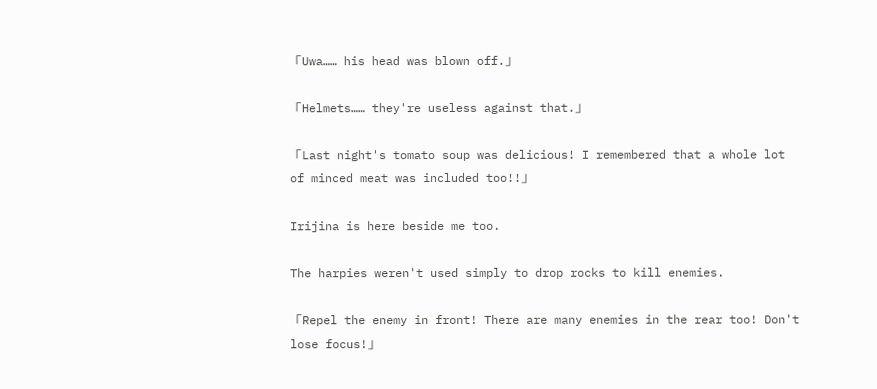「Uwa…… his head was blown off.」

「Helmets…… they're useless against that.」

「Last night's tomato soup was delicious! I remembered that a whole lot of minced meat was included too!!」

Irijina is here beside me too.

The harpies weren't used simply to drop rocks to kill enemies.

「Repel the enemy in front! There are many enemies in the rear too! Don't lose focus!」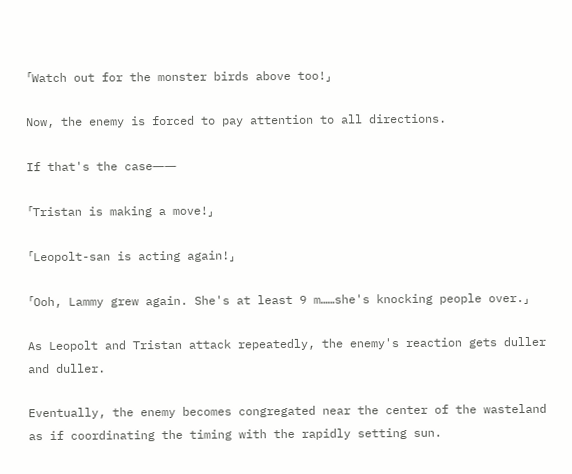「Watch out for the monster birds above too!」

Now, the enemy is forced to pay attention to all directions.

If that's the case――

「Tristan is making a move!」

「Leopolt-san is acting again!」

「Ooh, Lammy grew again. She's at least 9 m……she's knocking people over.」

As Leopolt and Tristan attack repeatedly, the enemy's reaction gets duller and duller.

Eventually, the enemy becomes congregated near the center of the wasteland as if coordinating the timing with the rapidly setting sun.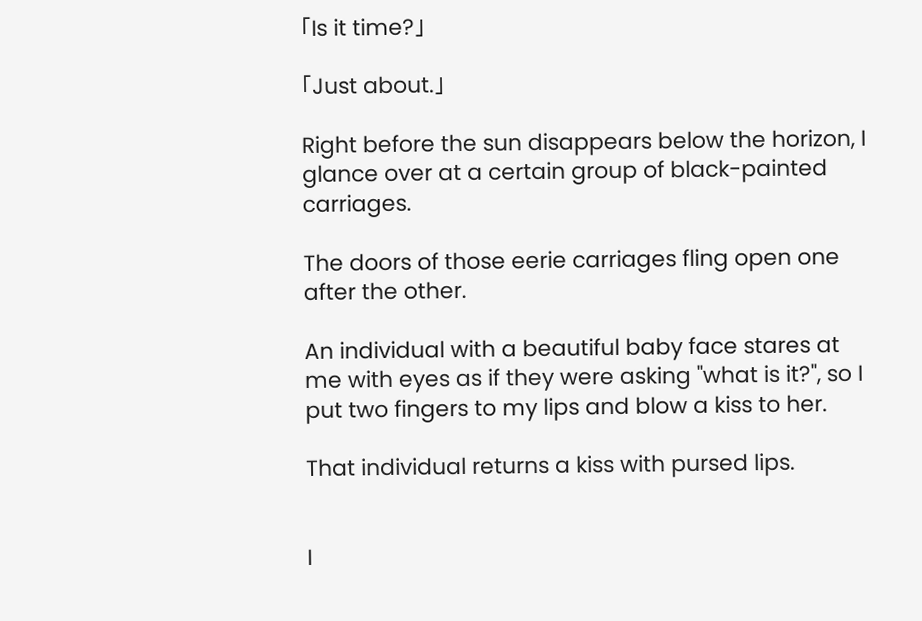「Is it time?」

「Just about.」

Right before the sun disappears below the horizon, I glance over at a certain group of black-painted carriages.

The doors of those eerie carriages fling open one after the other.

An individual with a beautiful baby face stares at me with eyes as if they were asking "what is it?", so I put two fingers to my lips and blow a kiss to her.

That individual returns a kiss with pursed lips.


I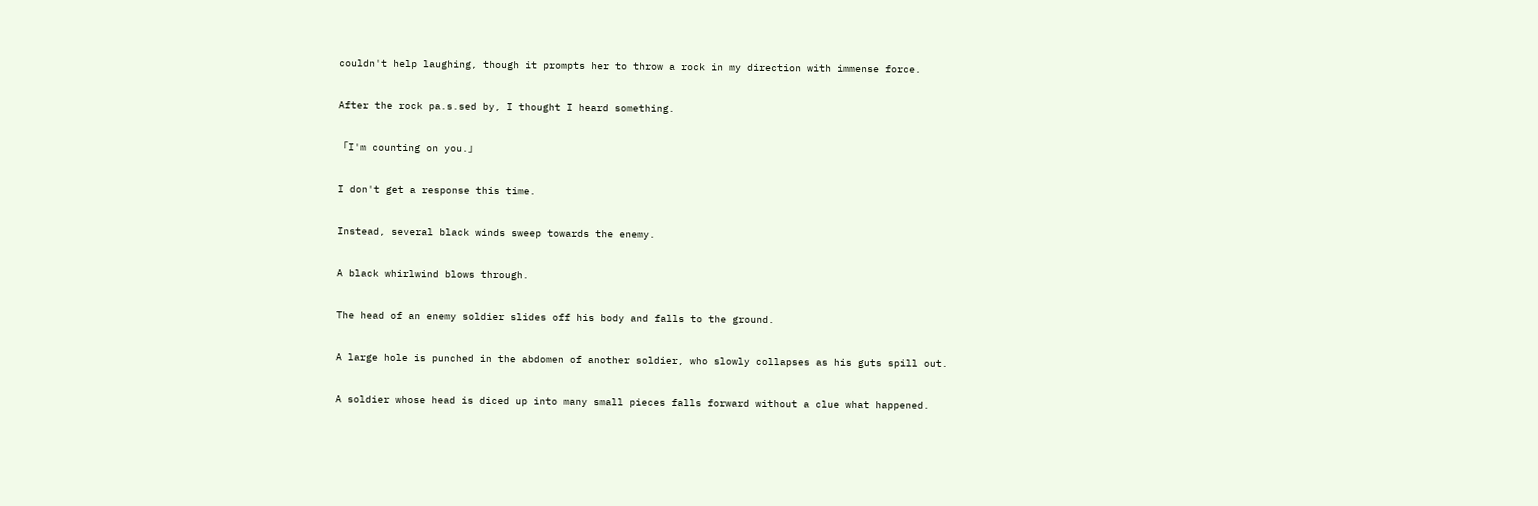couldn't help laughing, though it prompts her to throw a rock in my direction with immense force.

After the rock pa.s.sed by, I thought I heard something.

「I'm counting on you.」

I don't get a response this time.

Instead, several black winds sweep towards the enemy.

A black whirlwind blows through.

The head of an enemy soldier slides off his body and falls to the ground.

A large hole is punched in the abdomen of another soldier, who slowly collapses as his guts spill out.

A soldier whose head is diced up into many small pieces falls forward without a clue what happened.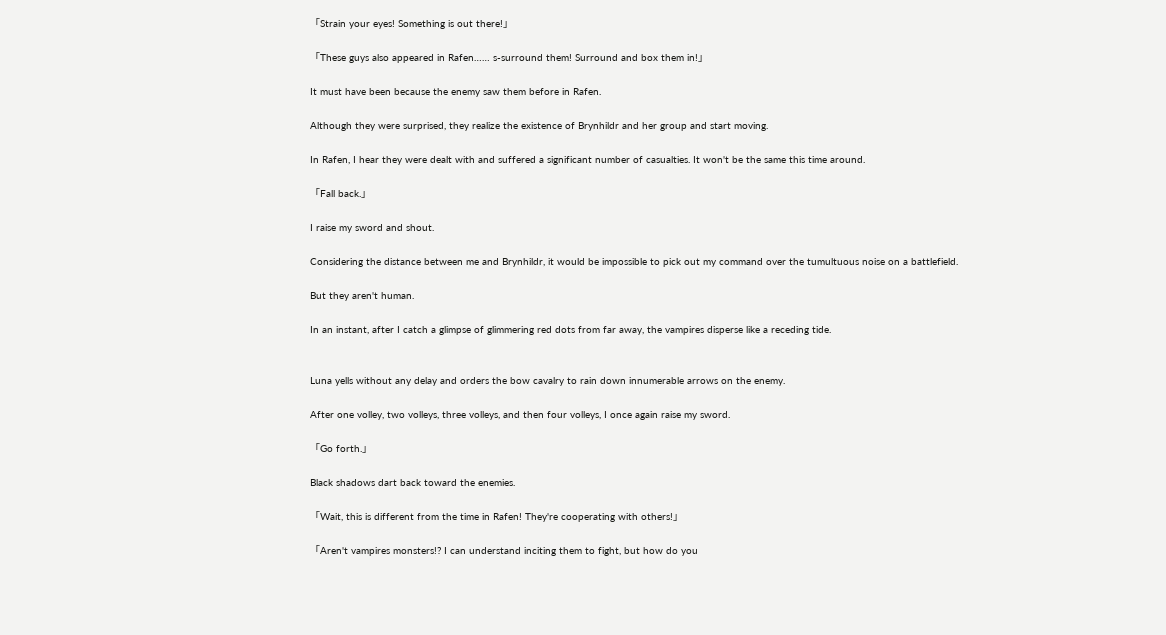「Strain your eyes! Something is out there!」

「These guys also appeared in Rafen…… s-surround them! Surround and box them in!」

It must have been because the enemy saw them before in Rafen.

Although they were surprised, they realize the existence of Brynhildr and her group and start moving.

In Rafen, I hear they were dealt with and suffered a significant number of casualties. It won't be the same this time around.

「Fall back.」

I raise my sword and shout.

Considering the distance between me and Brynhildr, it would be impossible to pick out my command over the tumultuous noise on a battlefield.

But they aren't human.

In an instant, after I catch a glimpse of glimmering red dots from far away, the vampires disperse like a receding tide.


Luna yells without any delay and orders the bow cavalry to rain down innumerable arrows on the enemy.

After one volley, two volleys, three volleys, and then four volleys, I once again raise my sword.

「Go forth.」

Black shadows dart back toward the enemies.

「Wait, this is different from the time in Rafen! They're cooperating with others!」

「Aren't vampires monsters!? I can understand inciting them to fight, but how do you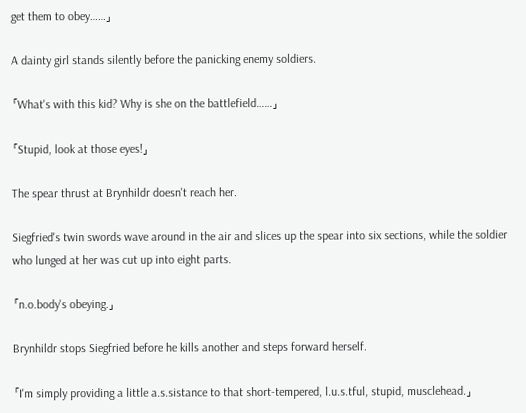get them to obey……」

A dainty girl stands silently before the panicking enemy soldiers.

「What's with this kid? Why is she on the battlefield……」

「Stupid, look at those eyes!」

The spear thrust at Brynhildr doesn't reach her.

Siegfried's twin swords wave around in the air and slices up the spear into six sections, while the soldier who lunged at her was cut up into eight parts.

「n.o.body's obeying.」

Brynhildr stops Siegfried before he kills another and steps forward herself.

「I'm simply providing a little a.s.sistance to that short-tempered, l.u.s.tful, stupid, musclehead.」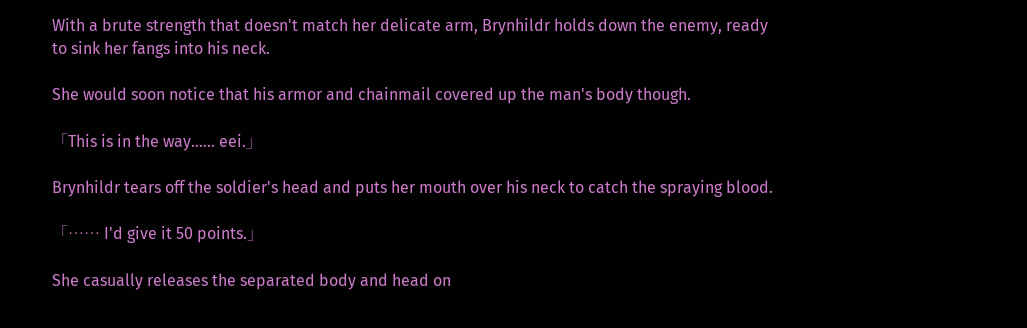With a brute strength that doesn't match her delicate arm, Brynhildr holds down the enemy, ready to sink her fangs into his neck.

She would soon notice that his armor and chainmail covered up the man's body though.

「This is in the way…… eei.」

Brynhildr tears off the soldier's head and puts her mouth over his neck to catch the spraying blood.

「…… I'd give it 50 points.」

She casually releases the separated body and head on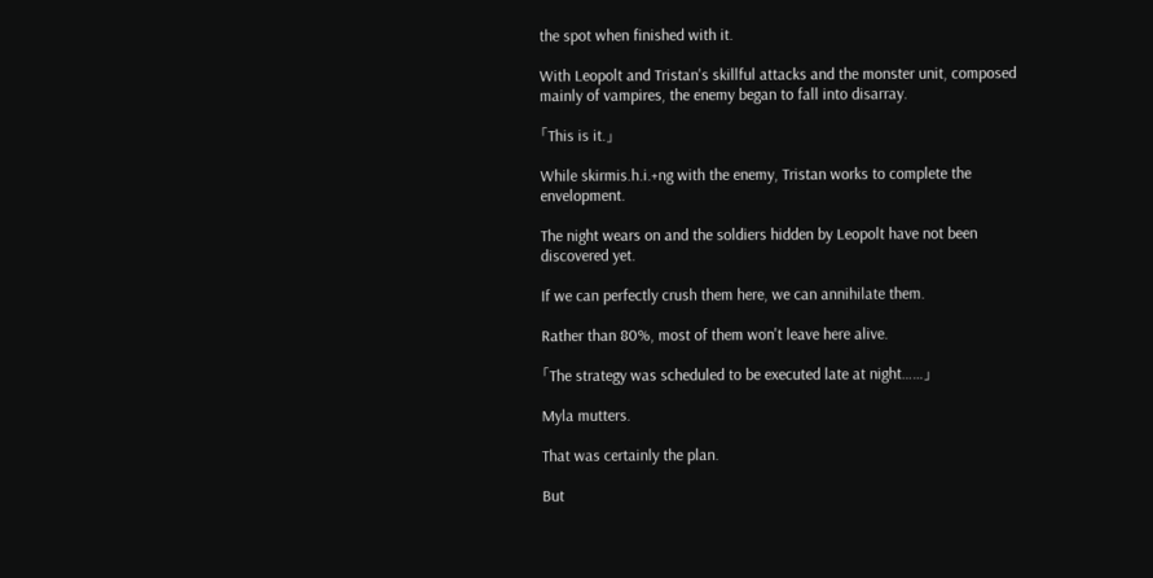the spot when finished with it.

With Leopolt and Tristan's skillful attacks and the monster unit, composed mainly of vampires, the enemy began to fall into disarray.

「This is it.」

While skirmis.h.i.+ng with the enemy, Tristan works to complete the envelopment.

The night wears on and the soldiers hidden by Leopolt have not been discovered yet.

If we can perfectly crush them here, we can annihilate them.

Rather than 80%, most of them won't leave here alive.

「The strategy was scheduled to be executed late at night……」

Myla mutters.

That was certainly the plan.

But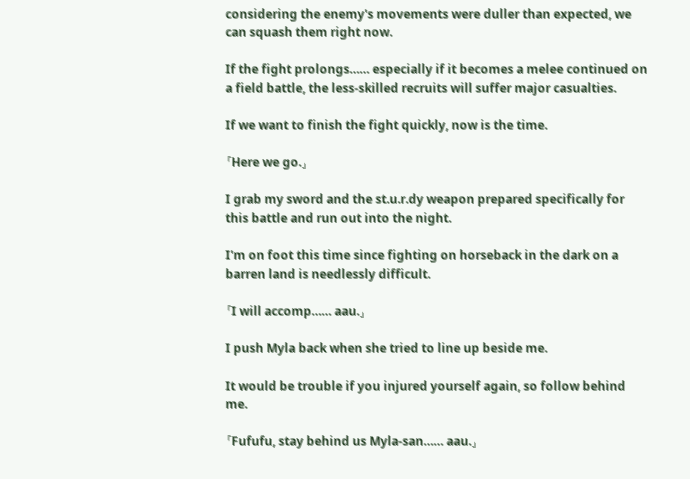considering the enemy's movements were duller than expected, we can squash them right now.

If the fight prolongs…… especially if it becomes a melee continued on a field battle, the less-skilled recruits will suffer major casualties.

If we want to finish the fight quickly, now is the time.

「Here we go.」

I grab my sword and the st.u.r.dy weapon prepared specifically for this battle and run out into the night.

I'm on foot this time since fighting on horseback in the dark on a barren land is needlessly difficult.

「I will accomp…… aau.」

I push Myla back when she tried to line up beside me.

It would be trouble if you injured yourself again, so follow behind me.

「Fufufu, stay behind us Myla-san…… aau.」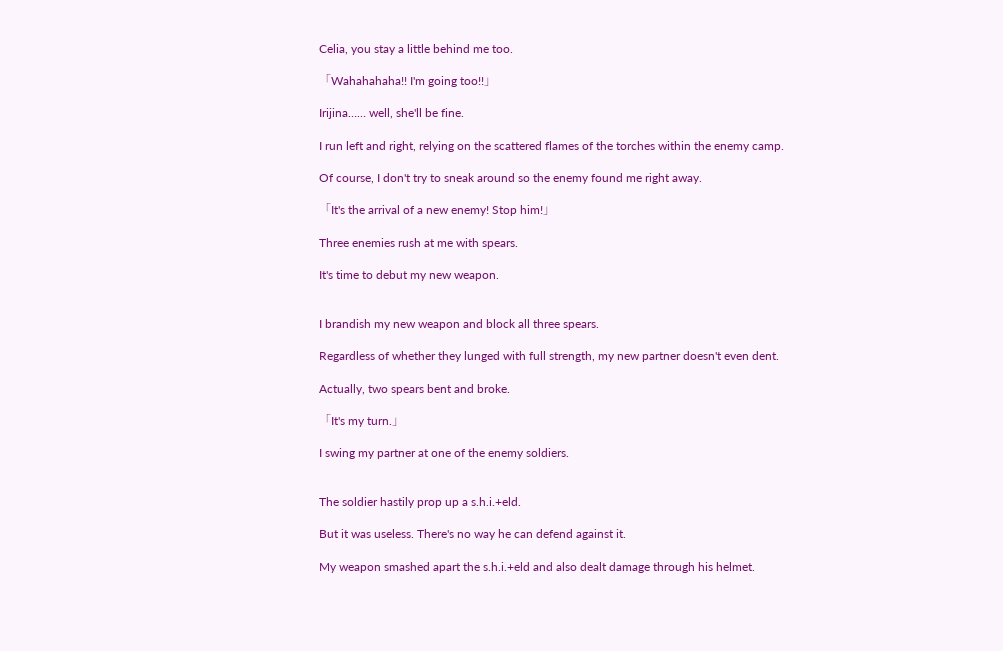Celia, you stay a little behind me too.

「Wahahahaha!! I'm going too!!」

Irijina…… well, she'll be fine.

I run left and right, relying on the scattered flames of the torches within the enemy camp.

Of course, I don't try to sneak around so the enemy found me right away.

「It's the arrival of a new enemy! Stop him!」

Three enemies rush at me with spears.

It's time to debut my new weapon.


I brandish my new weapon and block all three spears.

Regardless of whether they lunged with full strength, my new partner doesn't even dent.

Actually, two spears bent and broke.

「It's my turn.」

I swing my partner at one of the enemy soldiers.


The soldier hastily prop up a s.h.i.+eld.

But it was useless. There's no way he can defend against it.

My weapon smashed apart the s.h.i.+eld and also dealt damage through his helmet.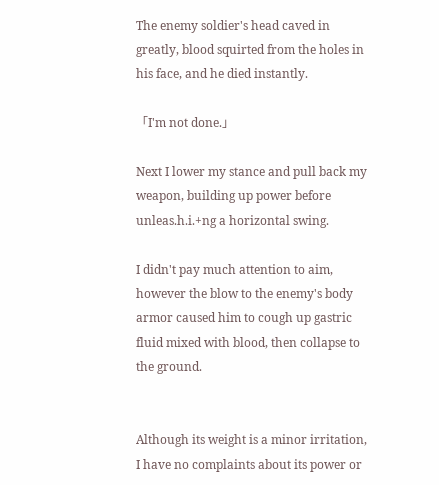The enemy soldier's head caved in greatly, blood squirted from the holes in his face, and he died instantly.

「I'm not done.」

Next I lower my stance and pull back my weapon, building up power before unleas.h.i.+ng a horizontal swing.

I didn't pay much attention to aim, however the blow to the enemy's body armor caused him to cough up gastric fluid mixed with blood, then collapse to the ground.


Although its weight is a minor irritation, I have no complaints about its power or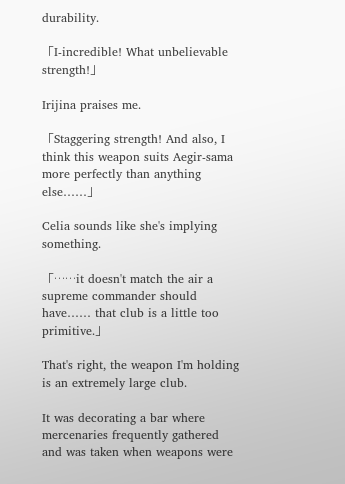durability.

「I-incredible! What unbelievable strength!」

Irijina praises me.

「Staggering strength! And also, I think this weapon suits Aegir-sama more perfectly than anything else……」

Celia sounds like she's implying something.

「……it doesn't match the air a supreme commander should have…… that club is a little too primitive.」

That's right, the weapon I'm holding is an extremely large club.

It was decorating a bar where mercenaries frequently gathered and was taken when weapons were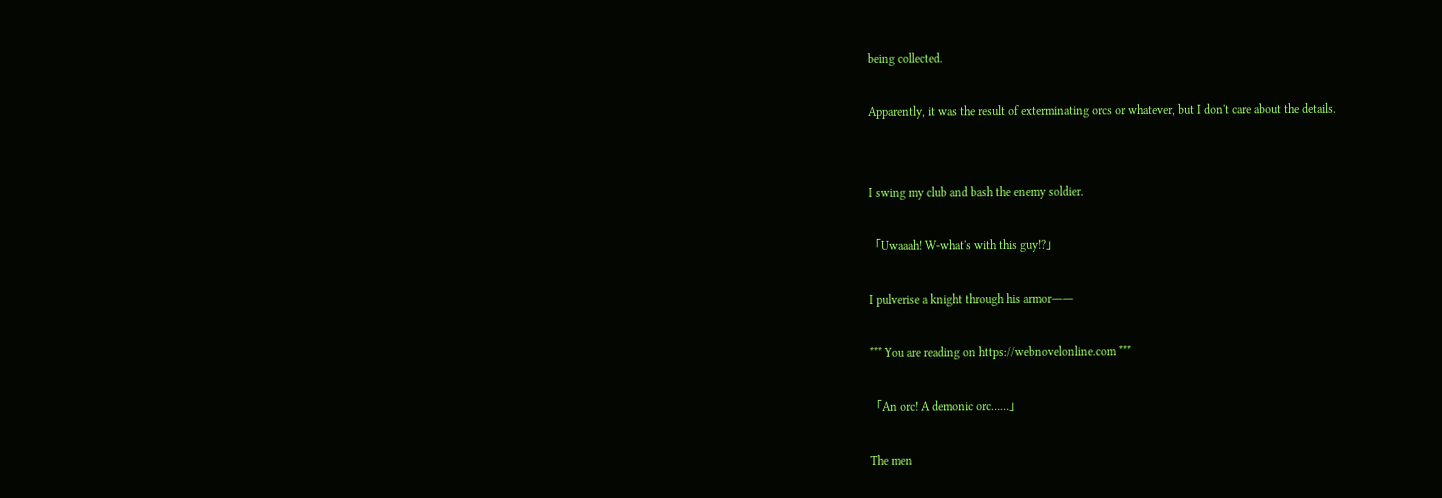being collected.

Apparently, it was the result of exterminating orcs or whatever, but I don't care about the details.


I swing my club and bash the enemy soldier.

「Uwaaah! W-what's with this guy!?」

I pulverise a knight through his armor――

*** You are reading on https://webnovelonline.com ***

「An orc! A demonic orc……」

The men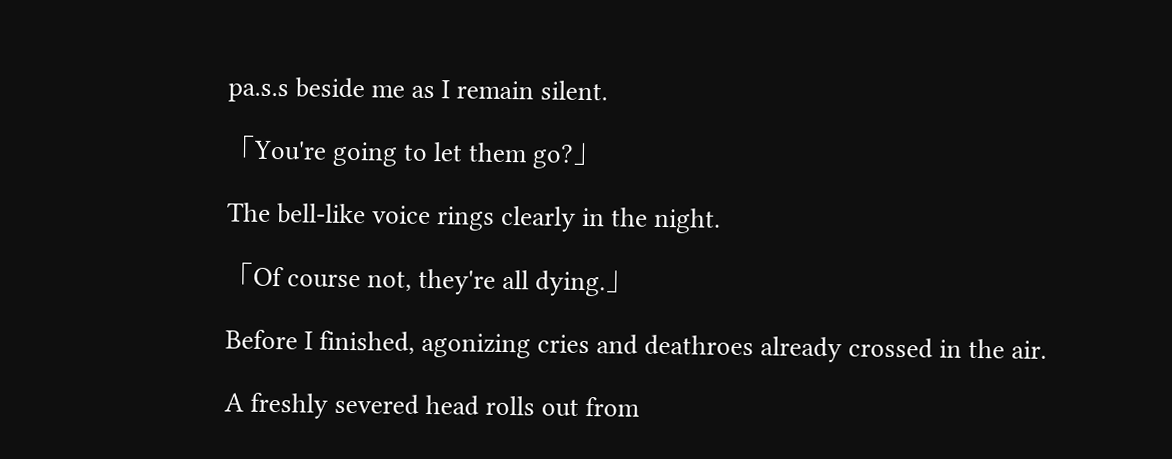pa.s.s beside me as I remain silent.

「You're going to let them go?」

The bell-like voice rings clearly in the night.

「Of course not, they're all dying.」

Before I finished, agonizing cries and deathroes already crossed in the air.

A freshly severed head rolls out from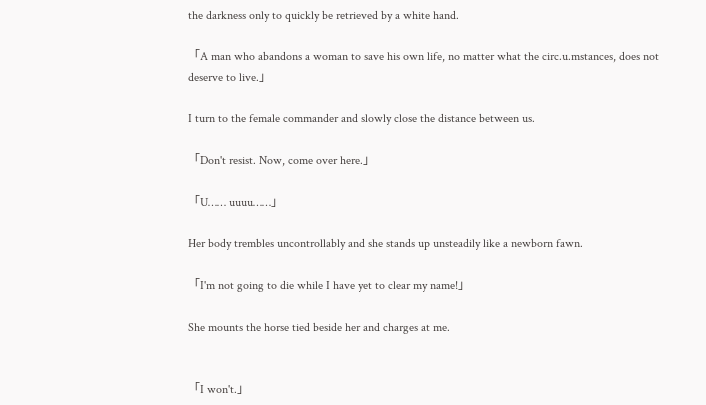the darkness only to quickly be retrieved by a white hand.

「A man who abandons a woman to save his own life, no matter what the circ.u.mstances, does not deserve to live.」

I turn to the female commander and slowly close the distance between us.

「Don't resist. Now, come over here.」

「U…… uuuu……」

Her body trembles uncontrollably and she stands up unsteadily like a newborn fawn.

「I'm not going to die while I have yet to clear my name!」

She mounts the horse tied beside her and charges at me.


「I won't.」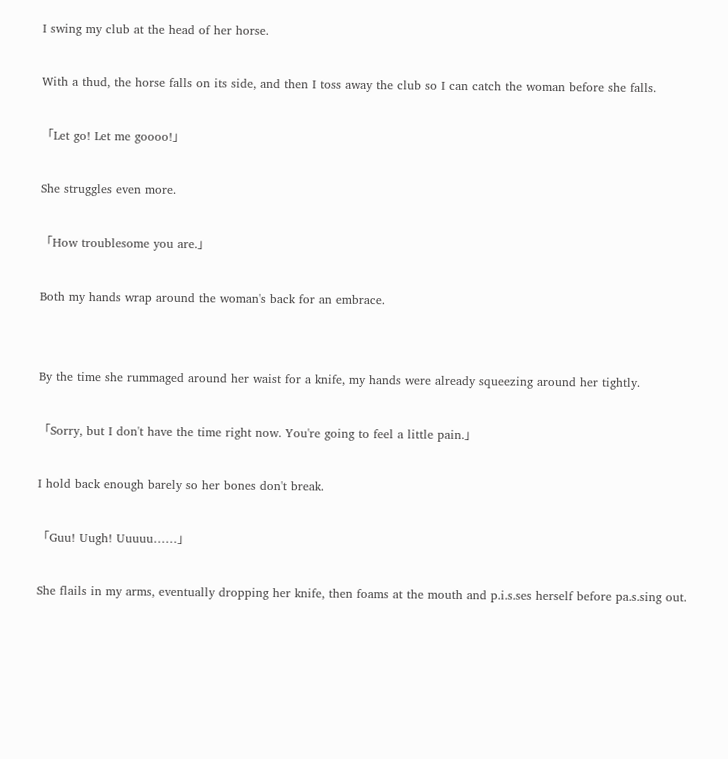I swing my club at the head of her horse.

With a thud, the horse falls on its side, and then I toss away the club so I can catch the woman before she falls.

「Let go! Let me goooo!」

She struggles even more.

「How troublesome you are.」

Both my hands wrap around the woman's back for an embrace.


By the time she rummaged around her waist for a knife, my hands were already squeezing around her tightly.

「Sorry, but I don't have the time right now. You're going to feel a little pain.」

I hold back enough barely so her bones don't break.

「Guu! Uugh! Uuuuu……」

She flails in my arms, eventually dropping her knife, then foams at the mouth and p.i.s.ses herself before pa.s.sing out.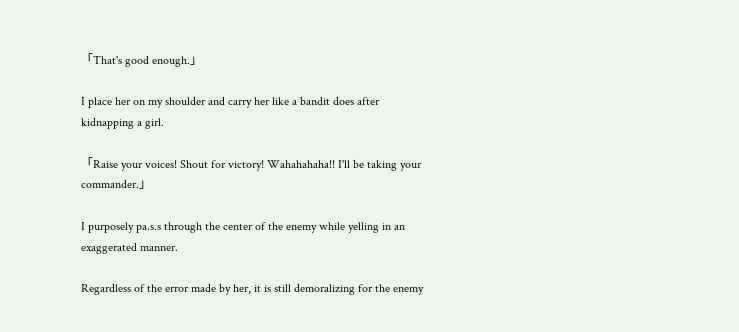「That's good enough.」

I place her on my shoulder and carry her like a bandit does after kidnapping a girl.

「Raise your voices! Shout for victory! Wahahahaha!! I'll be taking your commander.」

I purposely pa.s.s through the center of the enemy while yelling in an exaggerated manner.

Regardless of the error made by her, it is still demoralizing for the enemy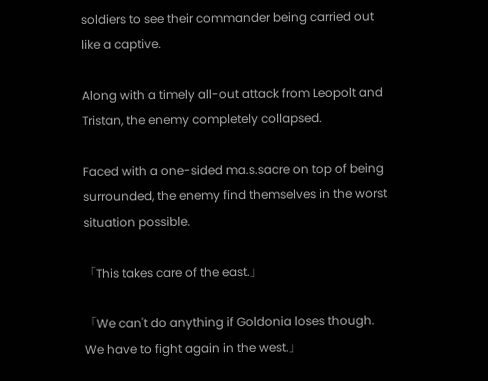soldiers to see their commander being carried out like a captive.

Along with a timely all-out attack from Leopolt and Tristan, the enemy completely collapsed.

Faced with a one-sided ma.s.sacre on top of being surrounded, the enemy find themselves in the worst situation possible.

「This takes care of the east.」

「We can't do anything if Goldonia loses though. We have to fight again in the west.」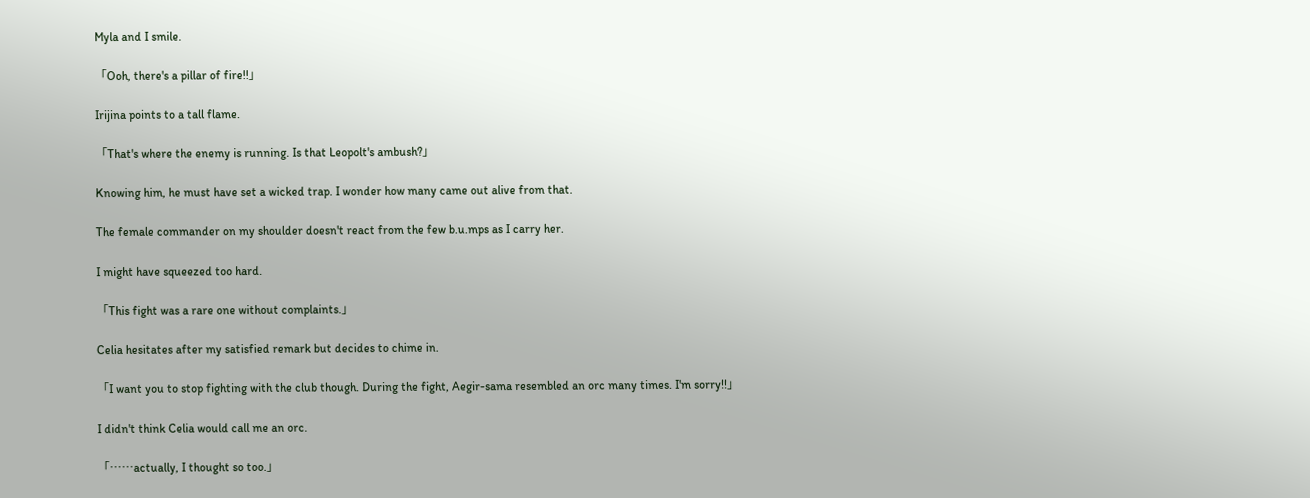Myla and I smile.

「Ooh, there's a pillar of fire!!」

Irijina points to a tall flame.

「That's where the enemy is running. Is that Leopolt's ambush?」

Knowing him, he must have set a wicked trap. I wonder how many came out alive from that.

The female commander on my shoulder doesn't react from the few b.u.mps as I carry her.

I might have squeezed too hard.

「This fight was a rare one without complaints.」

Celia hesitates after my satisfied remark but decides to chime in.

「I want you to stop fighting with the club though. During the fight, Aegir-sama resembled an orc many times. I'm sorry!!」

I didn't think Celia would call me an orc.

「……actually, I thought so too.」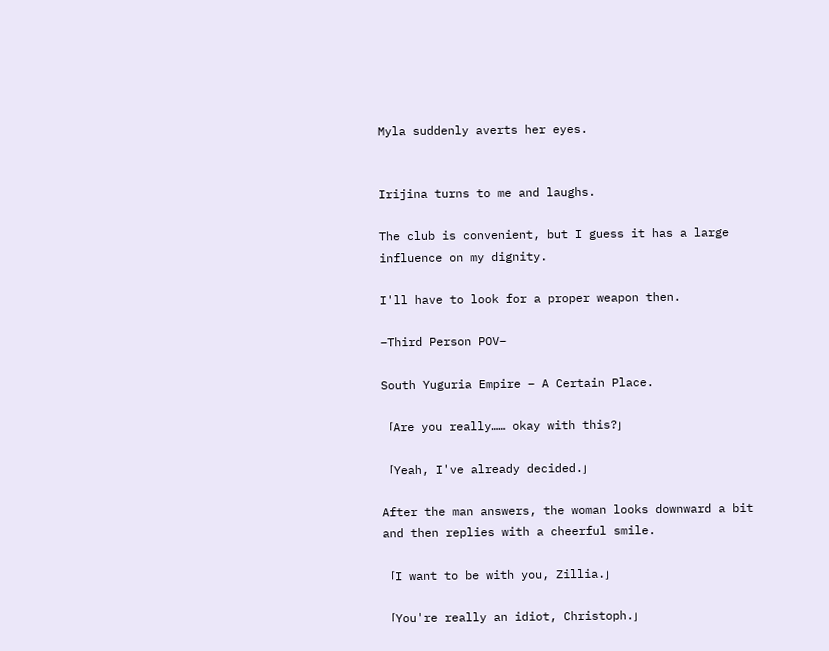Myla suddenly averts her eyes.


Irijina turns to me and laughs.

The club is convenient, but I guess it has a large influence on my dignity.

I'll have to look for a proper weapon then.

–Third Person POV–

South Yuguria Empire – A Certain Place.

「Are you really…… okay with this?」

「Yeah, I've already decided.」

After the man answers, the woman looks downward a bit and then replies with a cheerful smile.

「I want to be with you, Zillia.」

「You're really an idiot, Christoph.」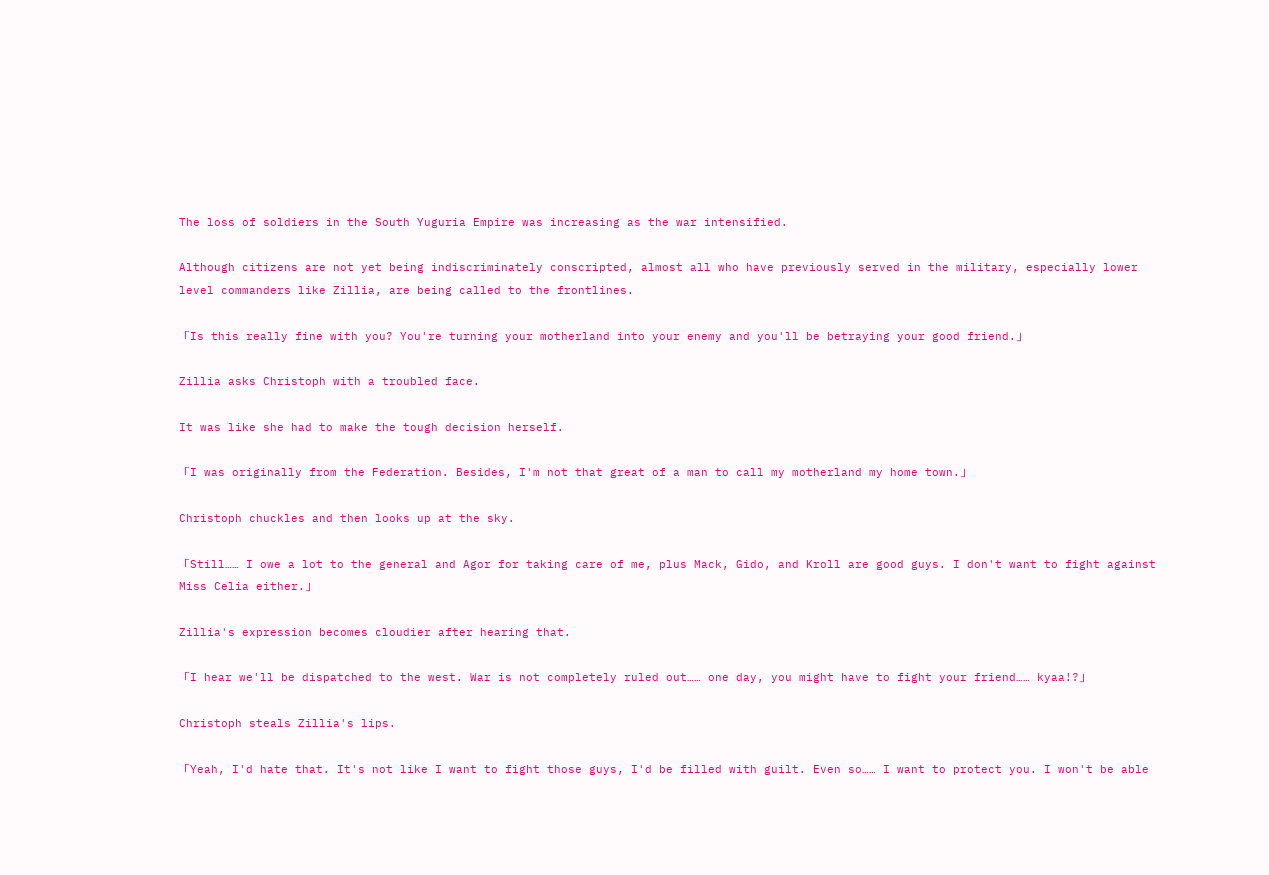The loss of soldiers in the South Yuguria Empire was increasing as the war intensified.

Although citizens are not yet being indiscriminately conscripted, almost all who have previously served in the military, especially lower level commanders like Zillia, are being called to the frontlines.

「Is this really fine with you? You're turning your motherland into your enemy and you'll be betraying your good friend.」

Zillia asks Christoph with a troubled face.

It was like she had to make the tough decision herself.

「I was originally from the Federation. Besides, I'm not that great of a man to call my motherland my home town.」

Christoph chuckles and then looks up at the sky.

「Still…… I owe a lot to the general and Agor for taking care of me, plus Mack, Gido, and Kroll are good guys. I don't want to fight against Miss Celia either.」

Zillia's expression becomes cloudier after hearing that.

「I hear we'll be dispatched to the west. War is not completely ruled out…… one day, you might have to fight your friend…… kyaa!?」

Christoph steals Zillia's lips.

「Yeah, I'd hate that. It's not like I want to fight those guys, I'd be filled with guilt. Even so…… I want to protect you. I won't be able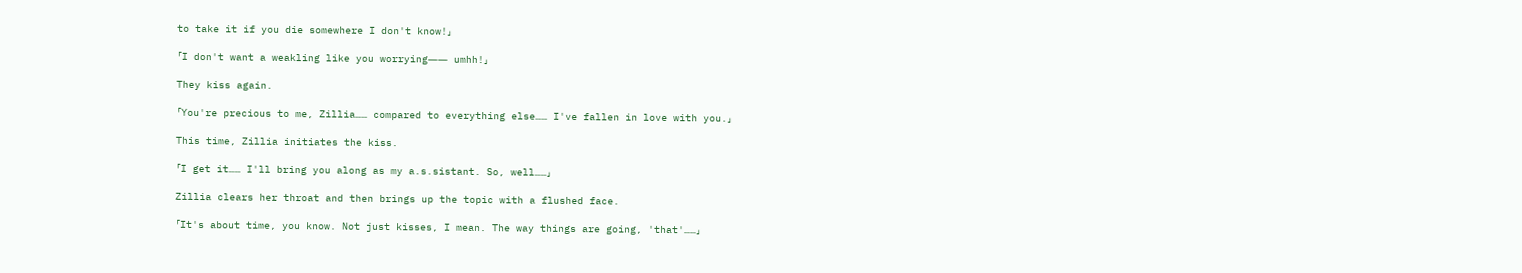to take it if you die somewhere I don't know!」

「I don't want a weakling like you worrying―― umhh!」

They kiss again.

「You're precious to me, Zillia…… compared to everything else…… I've fallen in love with you.」

This time, Zillia initiates the kiss.

「I get it…… I'll bring you along as my a.s.sistant. So, well……」

Zillia clears her throat and then brings up the topic with a flushed face.

「It's about time, you know. Not just kisses, I mean. The way things are going, 'that'……」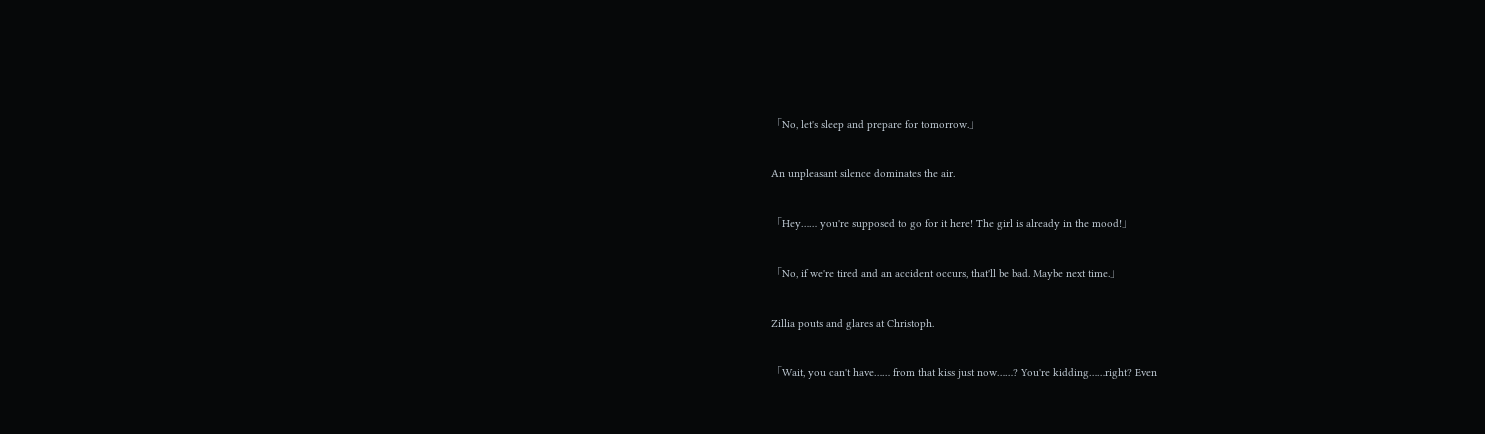「No, let's sleep and prepare for tomorrow.」

An unpleasant silence dominates the air.

「Hey…… you're supposed to go for it here! The girl is already in the mood!」

「No, if we're tired and an accident occurs, that'll be bad. Maybe next time.」

Zillia pouts and glares at Christoph.

「Wait, you can't have…… from that kiss just now……? You're kidding……right? Even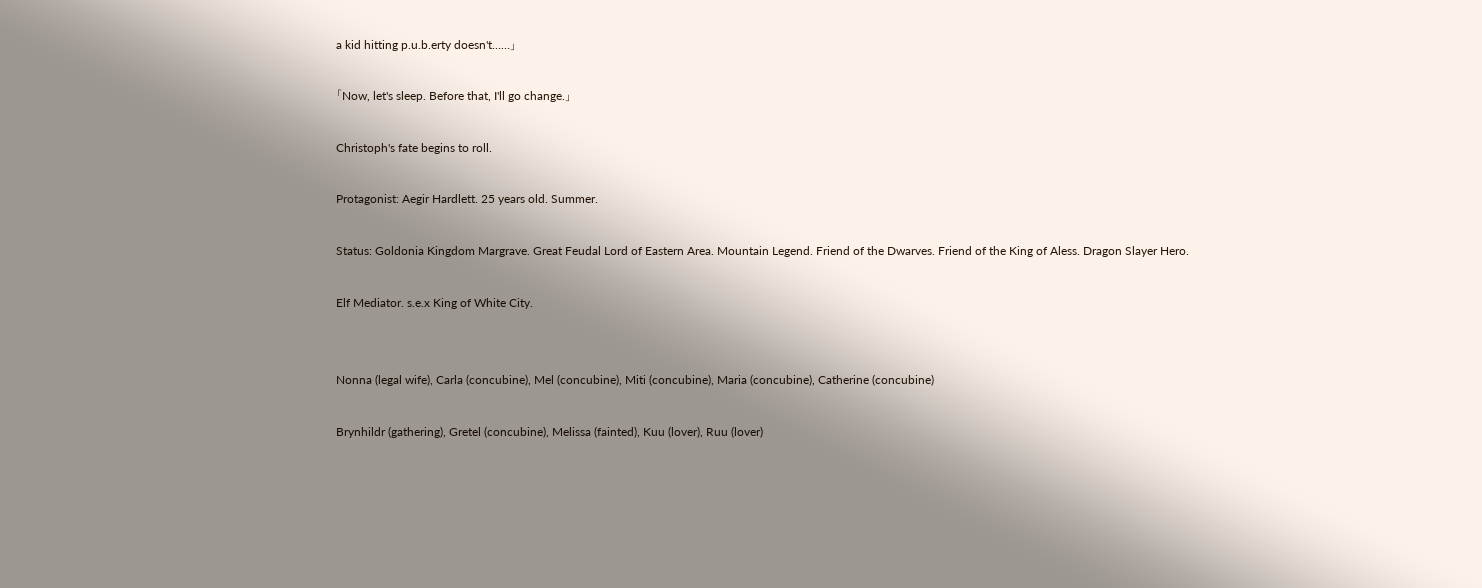a kid hitting p.u.b.erty doesn't……」

「Now, let's sleep. Before that, I'll go change.」

Christoph's fate begins to roll.

Protagonist: Aegir Hardlett. 25 years old. Summer.

Status: Goldonia Kingdom Margrave. Great Feudal Lord of Eastern Area. Mountain Legend. Friend of the Dwarves. Friend of the King of Aless. Dragon Slayer Hero.

Elf Mediator. s.e.x King of White City.


Nonna (legal wife), Carla (concubine), Mel (concubine), Miti (concubine), Maria (concubine), Catherine (concubine)

Brynhildr (gathering), Gretel (concubine), Melissa (fainted), Kuu (lover), Ruu (lover)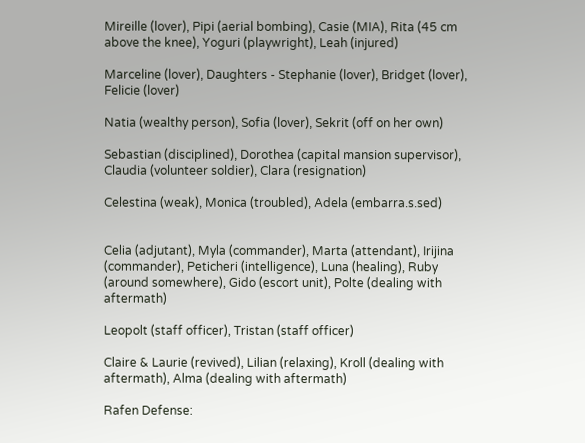Mireille (lover), Pipi (aerial bombing), Casie (MIA), Rita (45 cm above the knee), Yoguri (playwright), Leah (injured)

Marceline (lover), Daughters - Stephanie (lover), Bridget (lover), Felicie (lover)

Natia (wealthy person), Sofia (lover), Sekrit (off on her own)

Sebastian (disciplined), Dorothea (capital mansion supervisor), Claudia (volunteer soldier), Clara (resignation)

Celestina (weak), Monica (troubled), Adela (embarra.s.sed)


Celia (adjutant), Myla (commander), Marta (attendant), Irijina (commander), Peticheri (intelligence), Luna (healing), Ruby (around somewhere), Gido (escort unit), Polte (dealing with aftermath)

Leopolt (staff officer), Tristan (staff officer)

Claire & Laurie (revived), Lilian (relaxing), Kroll (dealing with aftermath), Alma (dealing with aftermath)

Rafen Defense: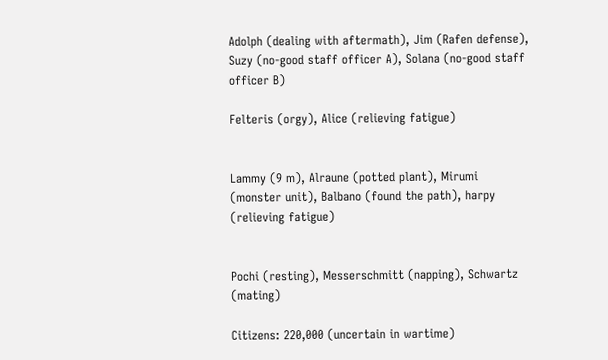Adolph (dealing with aftermath), Jim (Rafen defense), Suzy (no-good staff officer A), Solana (no-good staff officer B)

Felteris (orgy), Alice (relieving fatigue)


Lammy (9 m), Alraune (potted plant), Mirumi (monster unit), Balbano (found the path), harpy (relieving fatigue)


Pochi (resting), Messerschmitt (napping), Schwartz (mating)

Citizens: 220,000 (uncertain in wartime)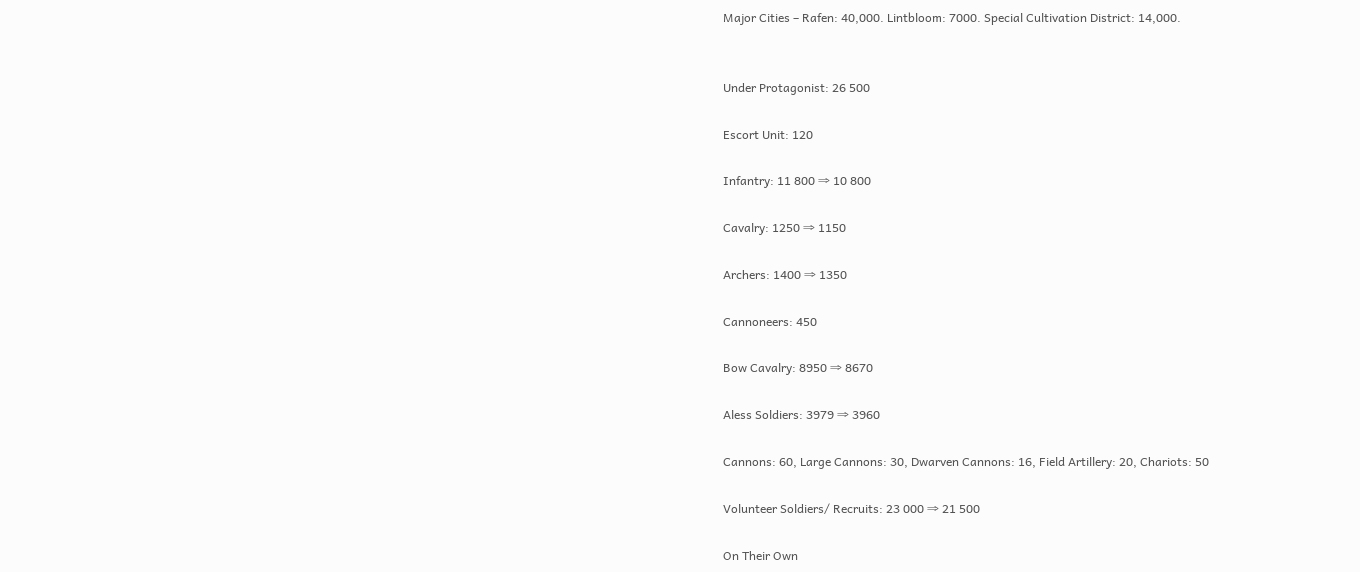Major Cities – Rafen: 40,000. Lintbloom: 7000. Special Cultivation District: 14,000.


Under Protagonist: 26 500

Escort Unit: 120

Infantry: 11 800 ⇒ 10 800

Cavalry: 1250 ⇒ 1150

Archers: 1400 ⇒ 1350

Cannoneers: 450

Bow Cavalry: 8950 ⇒ 8670

Aless Soldiers: 3979 ⇒ 3960

Cannons: 60, Large Cannons: 30, Dwarven Cannons: 16, Field Artillery: 20, Chariots: 50

Volunteer Soldiers/ Recruits: 23 000 ⇒ 21 500

On Their Own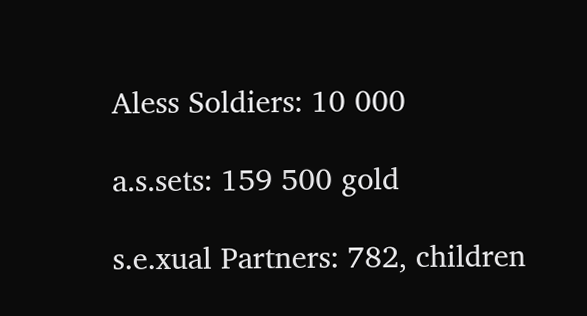Aless Soldiers: 10 000

a.s.sets: 159 500 gold

s.e.xual Partners: 782, children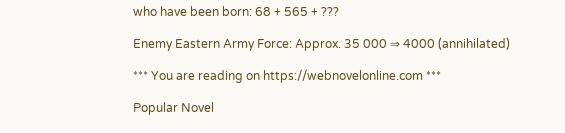who have been born: 68 + 565 + ???

Enemy Eastern Army Force: Approx. 35 000 ⇒ 4000 (annihilated)

*** You are reading on https://webnovelonline.com ***

Popular Novel